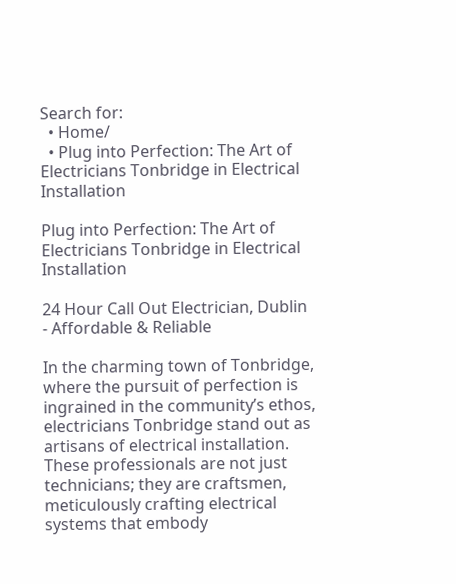Search for:
  • Home/
  • Plug into Perfection: The Art of Electricians Tonbridge in Electrical Installation

Plug into Perfection: The Art of Electricians Tonbridge in Electrical Installation

24 Hour Call Out Electrician, Dublin - Affordable & Reliable

In the charming town of Tonbridge, where the pursuit of perfection is ingrained in the community’s ethos, electricians Tonbridge stand out as artisans of electrical installation. These professionals are not just technicians; they are craftsmen, meticulously crafting electrical systems that embody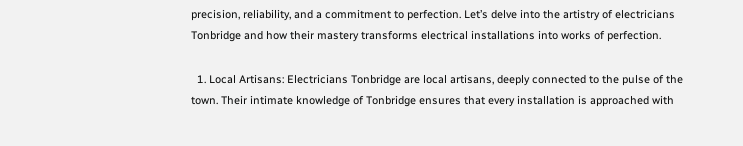precision, reliability, and a commitment to perfection. Let’s delve into the artistry of electricians Tonbridge and how their mastery transforms electrical installations into works of perfection.

  1. Local Artisans: Electricians Tonbridge are local artisans, deeply connected to the pulse of the town. Their intimate knowledge of Tonbridge ensures that every installation is approached with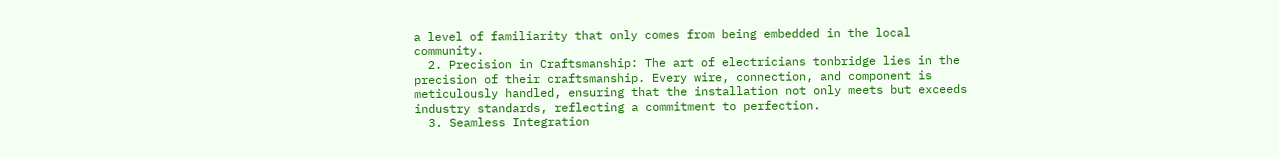a level of familiarity that only comes from being embedded in the local community.
  2. Precision in Craftsmanship: The art of electricians tonbridge lies in the precision of their craftsmanship. Every wire, connection, and component is meticulously handled, ensuring that the installation not only meets but exceeds industry standards, reflecting a commitment to perfection.
  3. Seamless Integration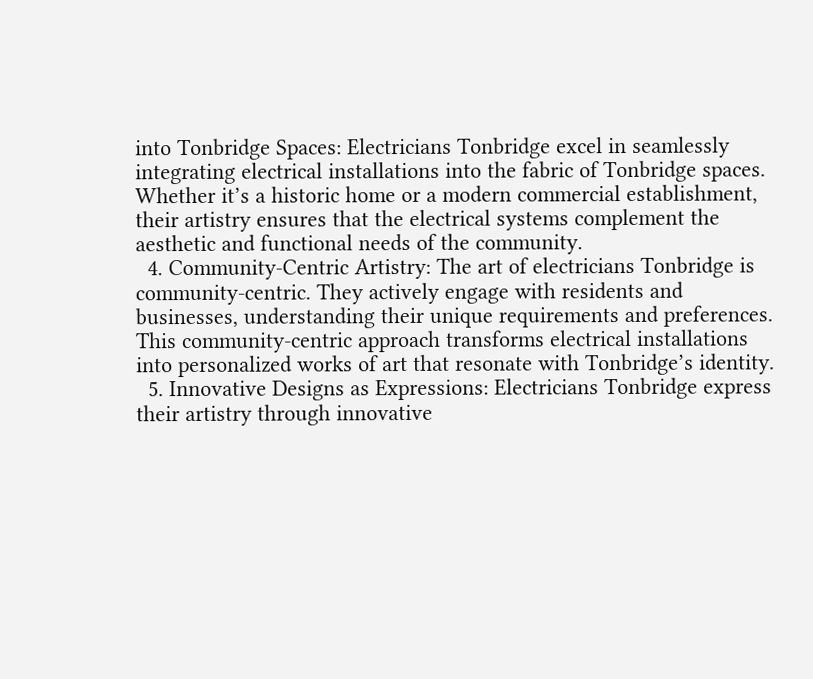into Tonbridge Spaces: Electricians Tonbridge excel in seamlessly integrating electrical installations into the fabric of Tonbridge spaces. Whether it’s a historic home or a modern commercial establishment, their artistry ensures that the electrical systems complement the aesthetic and functional needs of the community.
  4. Community-Centric Artistry: The art of electricians Tonbridge is community-centric. They actively engage with residents and businesses, understanding their unique requirements and preferences. This community-centric approach transforms electrical installations into personalized works of art that resonate with Tonbridge’s identity.
  5. Innovative Designs as Expressions: Electricians Tonbridge express their artistry through innovative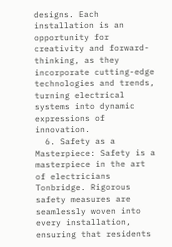designs. Each installation is an opportunity for creativity and forward-thinking, as they incorporate cutting-edge technologies and trends, turning electrical systems into dynamic expressions of innovation.
  6. Safety as a Masterpiece: Safety is a masterpiece in the art of electricians Tonbridge. Rigorous safety measures are seamlessly woven into every installation, ensuring that residents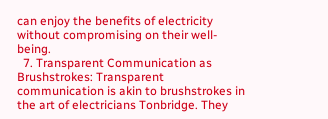can enjoy the benefits of electricity without compromising on their well-being.
  7. Transparent Communication as Brushstrokes: Transparent communication is akin to brushstrokes in the art of electricians Tonbridge. They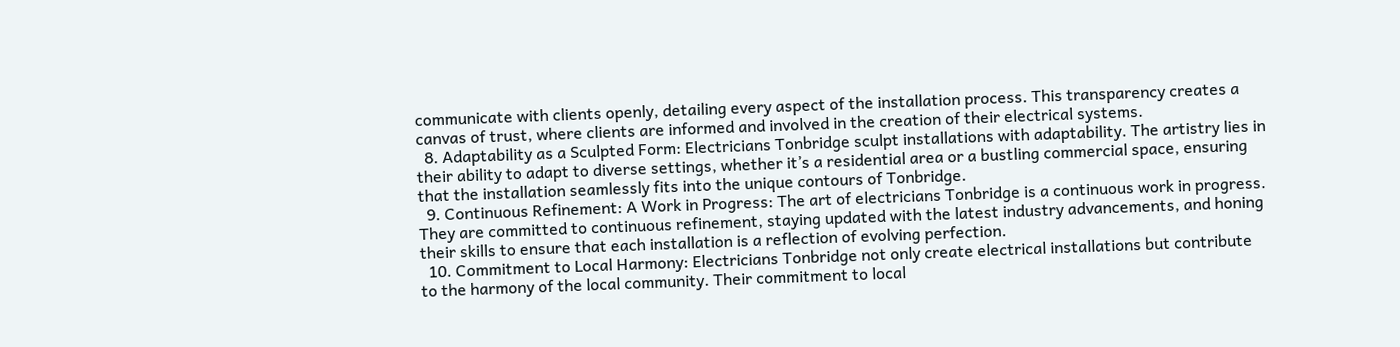communicate with clients openly, detailing every aspect of the installation process. This transparency creates a canvas of trust, where clients are informed and involved in the creation of their electrical systems.
  8. Adaptability as a Sculpted Form: Electricians Tonbridge sculpt installations with adaptability. The artistry lies in their ability to adapt to diverse settings, whether it’s a residential area or a bustling commercial space, ensuring that the installation seamlessly fits into the unique contours of Tonbridge.
  9. Continuous Refinement: A Work in Progress: The art of electricians Tonbridge is a continuous work in progress. They are committed to continuous refinement, staying updated with the latest industry advancements, and honing their skills to ensure that each installation is a reflection of evolving perfection.
  10. Commitment to Local Harmony: Electricians Tonbridge not only create electrical installations but contribute to the harmony of the local community. Their commitment to local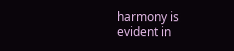harmony is evident in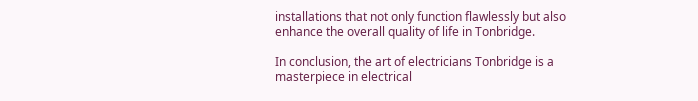installations that not only function flawlessly but also enhance the overall quality of life in Tonbridge.

In conclusion, the art of electricians Tonbridge is a masterpiece in electrical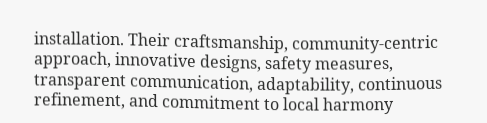installation. Their craftsmanship, community-centric approach, innovative designs, safety measures, transparent communication, adaptability, continuous refinement, and commitment to local harmony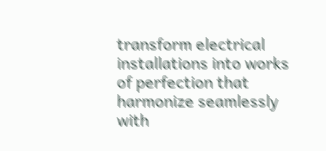transform electrical installations into works of perfection that harmonize seamlessly with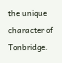the unique character of Tonbridge.